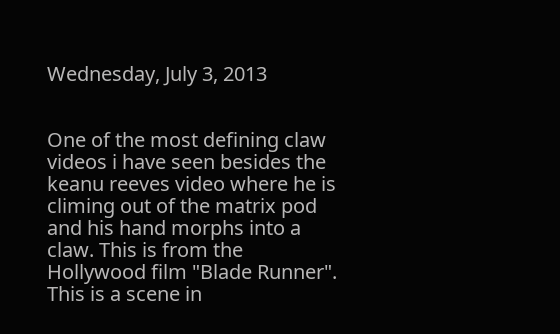Wednesday, July 3, 2013


One of the most defining claw videos i have seen besides the keanu reeves video where he is climing out of the matrix pod and his hand morphs into a claw. This is from the Hollywood film "Blade Runner". This is a scene in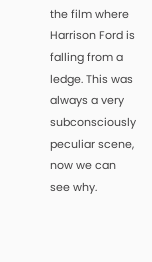the film where Harrison Ford is falling from a ledge. This was always a very subconsciously peculiar scene, now we can see why.